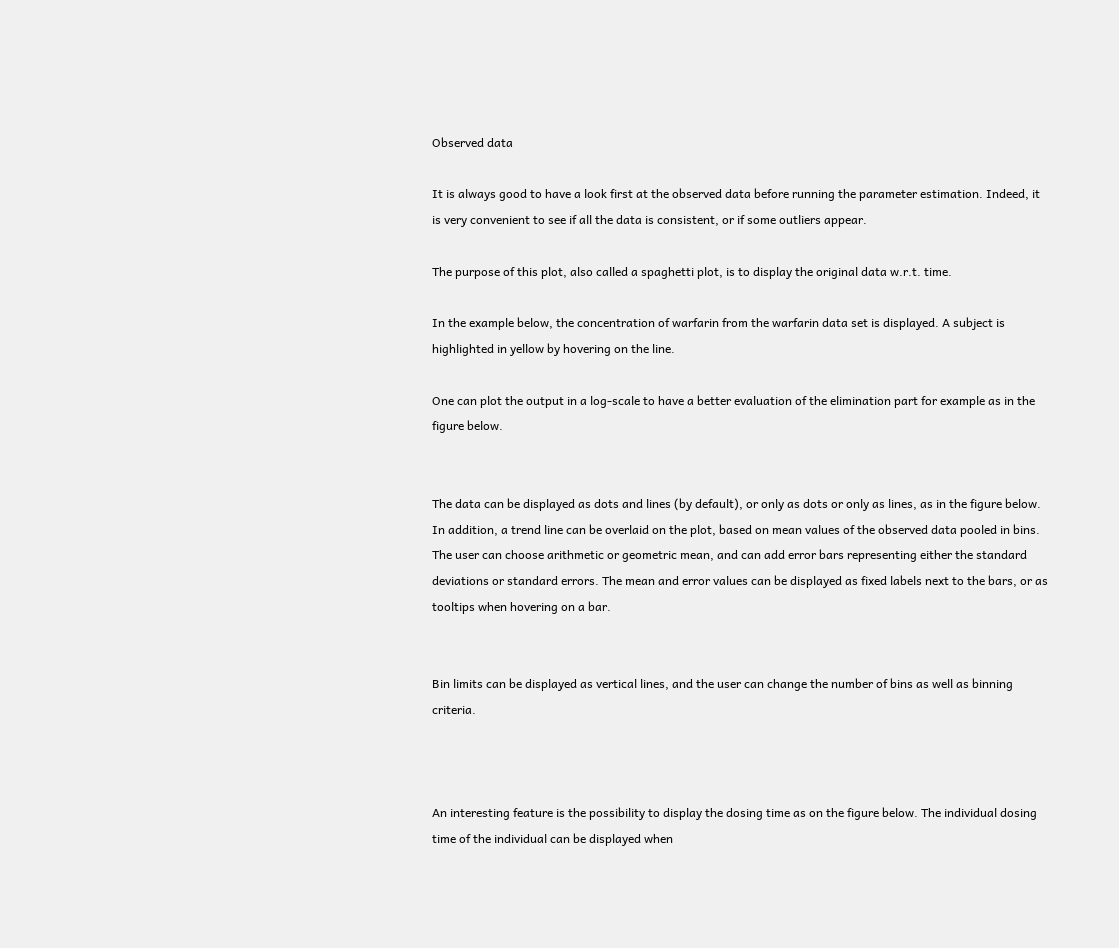Observed data

It is always good to have a look first at the observed data before running the parameter estimation. Indeed, it is very convenient to see if all the data is consistent, or if some outliers appear.

The purpose of this plot, also called a spaghetti plot, is to display the original data w.r.t. time.

In the example below, the concentration of warfarin from the warfarin data set is displayed. A subject is highlighted in yellow by hovering on the line.

One can plot the output in a log-scale to have a better evaluation of the elimination part for example as in the figure below.


The data can be displayed as dots and lines (by default), or only as dots or only as lines, as in the figure below. In addition, a trend line can be overlaid on the plot, based on mean values of the observed data pooled in bins. The user can choose arithmetic or geometric mean, and can add error bars representing either the standard deviations or standard errors. The mean and error values can be displayed as fixed labels next to the bars, or as tooltips when hovering on a bar.


Bin limits can be displayed as vertical lines, and the user can change the number of bins as well as binning criteria.



An interesting feature is the possibility to display the dosing time as on the figure below. The individual dosing time of the individual can be displayed when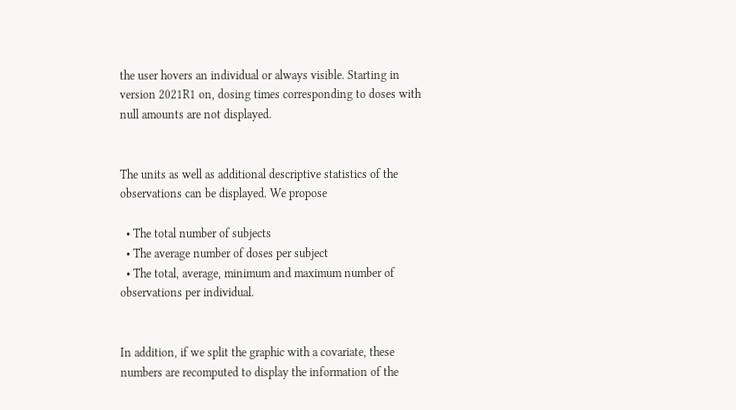the user hovers an individual or always visible. Starting in version 2021R1 on, dosing times corresponding to doses with null amounts are not displayed.


The units as well as additional descriptive statistics of the observations can be displayed. We propose

  • The total number of subjects
  • The average number of doses per subject
  • The total, average, minimum and maximum number of observations per individual.


In addition, if we split the graphic with a covariate, these numbers are recomputed to display the information of the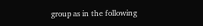group as in the following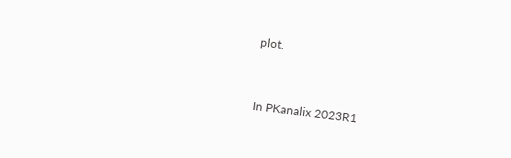plot.


In PKanalix 2023R1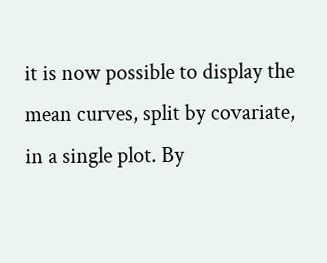it is now possible to display the mean curves, split by covariate, in a single plot. By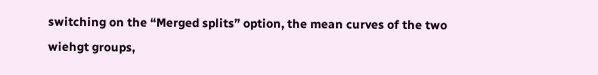switching on the “Merged splits” option, the mean curves of the two wiehgt groups,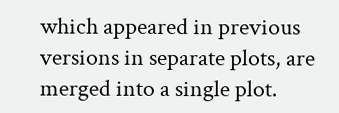which appeared in previous versions in separate plots, are merged into a single plot.